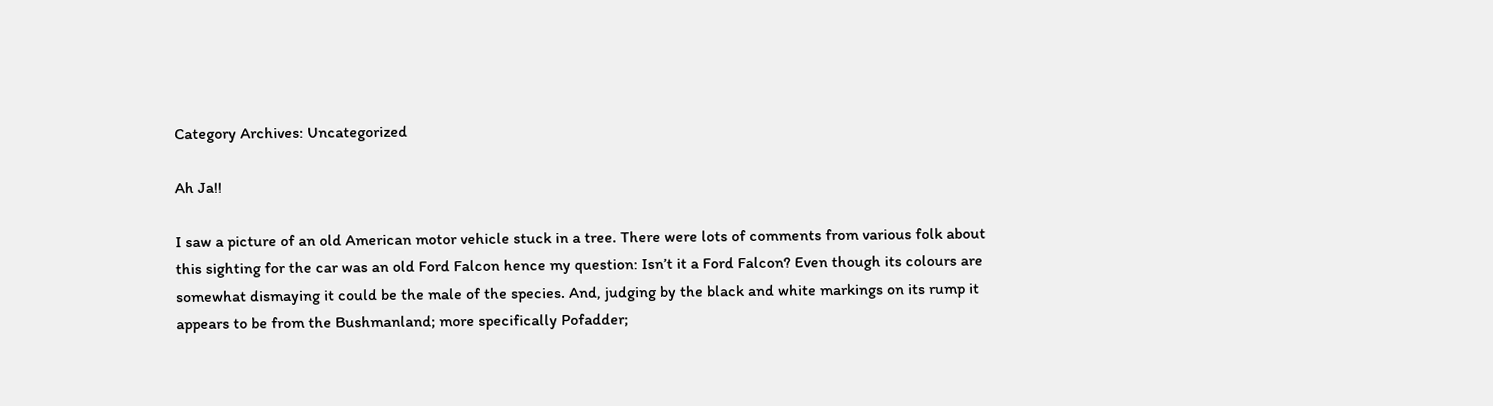Category Archives: Uncategorized

Ah Ja!!

I saw a picture of an old American motor vehicle stuck in a tree. There were lots of comments from various folk about this sighting for the car was an old Ford Falcon hence my question: Isn’t it a Ford Falcon? Even though its colours are somewhat dismaying it could be the male of the species. And, judging by the black and white markings on its rump it appears to be from the Bushmanland; more specifically Pofadder;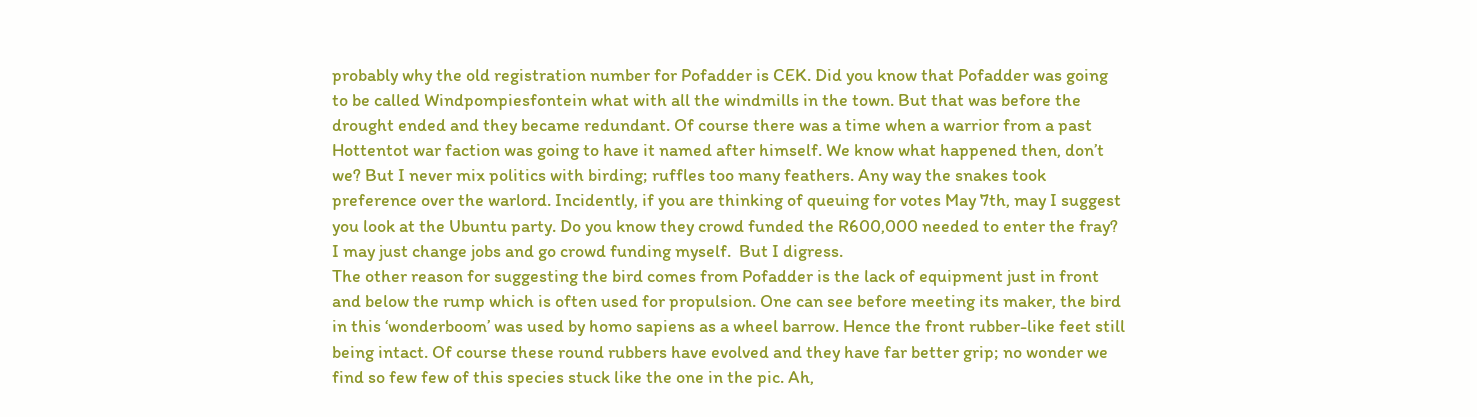probably why the old registration number for Pofadder is CEK. Did you know that Pofadder was going to be called Windpompiesfontein what with all the windmills in the town. But that was before the drought ended and they became redundant. Of course there was a time when a warrior from a past Hottentot war faction was going to have it named after himself. We know what happened then, don’t we? But I never mix politics with birding; ruffles too many feathers. Any way the snakes took preference over the warlord. Incidently, if you are thinking of queuing for votes May 7th, may I suggest you look at the Ubuntu party. Do you know they crowd funded the R600,000 needed to enter the fray? I may just change jobs and go crowd funding myself.  But I digress.
The other reason for suggesting the bird comes from Pofadder is the lack of equipment just in front and below the rump which is often used for propulsion. One can see before meeting its maker, the bird  in this ‘wonderboom’ was used by homo sapiens as a wheel barrow. Hence the front rubber-like feet still being intact. Of course these round rubbers have evolved and they have far better grip; no wonder we find so few few of this species stuck like the one in the pic. Ah,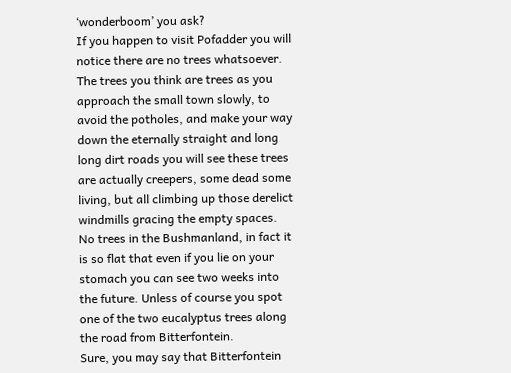‘wonderboom’ you ask?
If you happen to visit Pofadder you will notice there are no trees whatsoever. The trees you think are trees as you approach the small town slowly, to avoid the potholes, and make your way down the eternally straight and long long dirt roads you will see these trees are actually creepers, some dead some living, but all climbing up those derelict windmills gracing the empty spaces. No trees in the Bushmanland, in fact it is so flat that even if you lie on your stomach you can see two weeks into the future. Unless of course you spot one of the two eucalyptus trees along the road from Bitterfontein.
Sure, you may say that Bitterfontein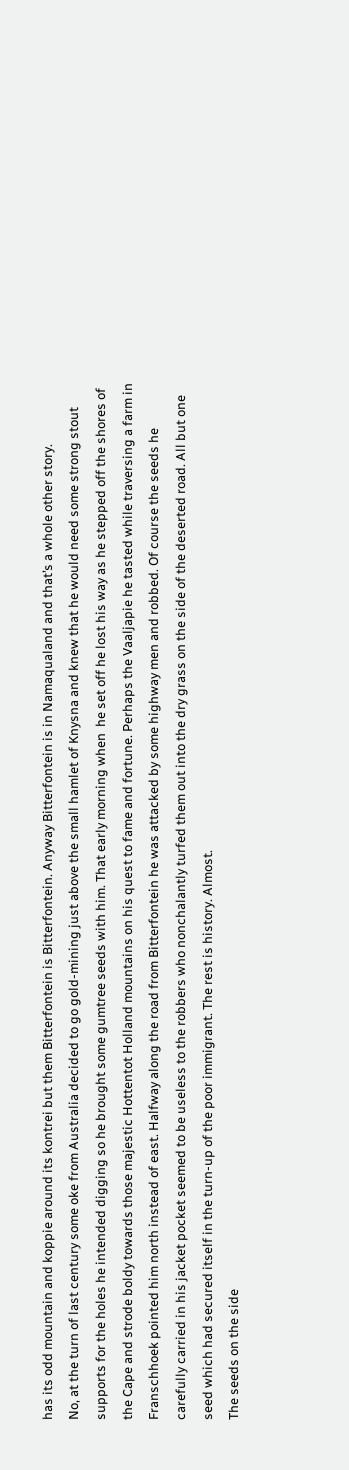has its odd mountain and koppie around its kontrei but them Bitterfontein is Bitterfontein. Anyway Bitterfontein is in Namaqualand and that’s a whole other story.
No, at the turn of last century some oke from Australia decided to go gold-mining just above the small hamlet of Knysna and knew that he would need some strong stout supports for the holes he intended digging so he brought some gumtree seeds with him. That early morning when  he set off he lost his way as he stepped off the shores of the Cape and strode boldy towards those majestic Hottentot Holland mountains on his quest to fame and fortune. Perhaps the Vaaljapie he tasted while traversing a farm in Franschhoek pointed him north instead of east. Halfway along the road from Bitterfontein he was attacked by some highway men and robbed. Of course the seeds he carefully carried in his jacket pocket seemed to be useless to the robbers who nonchalantly turfed them out into the dry grass on the side of the deserted road. All but one seed which had secured itself in the turn-up of the poor immigrant. The rest is history. Almost.
The seeds on the side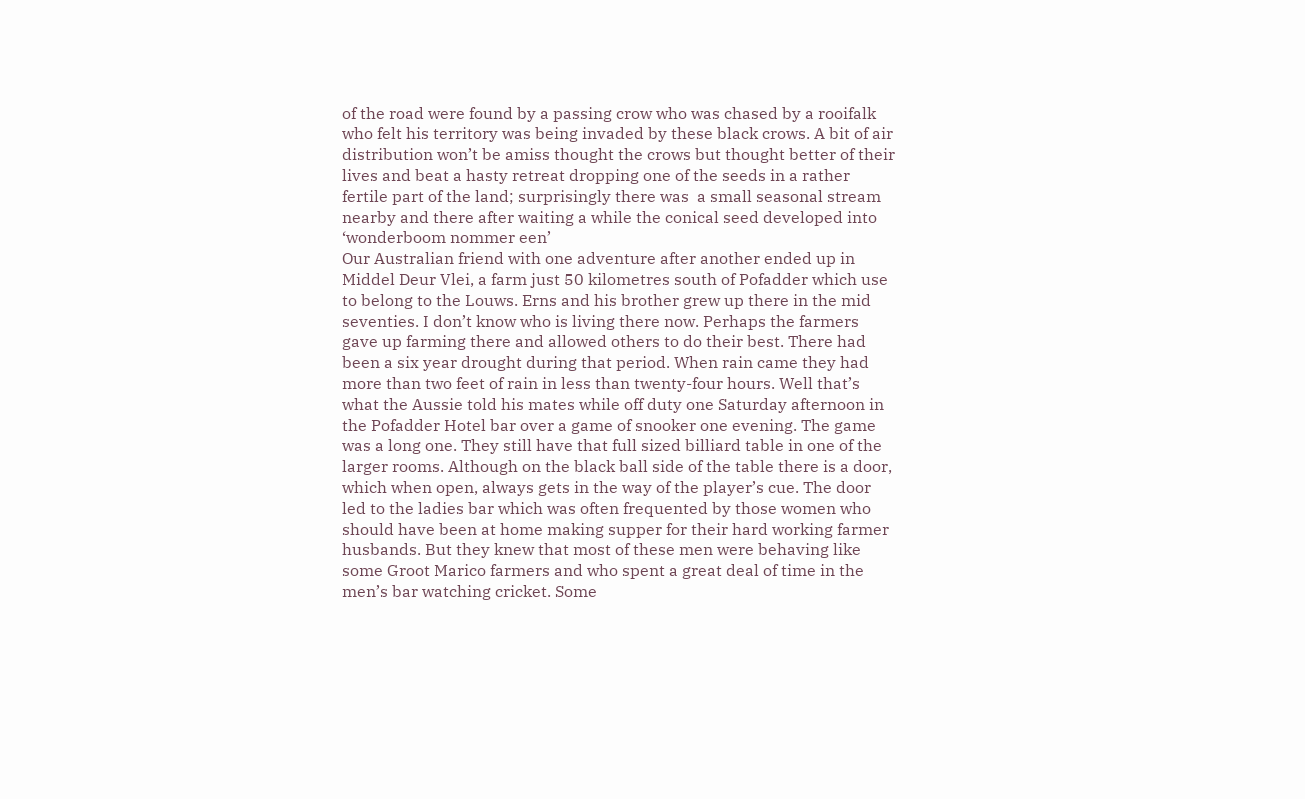of the road were found by a passing crow who was chased by a rooifalk who felt his territory was being invaded by these black crows. A bit of air distribution won’t be amiss thought the crows but thought better of their lives and beat a hasty retreat dropping one of the seeds in a rather fertile part of the land; surprisingly there was  a small seasonal stream nearby and there after waiting a while the conical seed developed into ‘wonderboom nommer een’
Our Australian friend with one adventure after another ended up in Middel Deur Vlei, a farm just 50 kilometres south of Pofadder which use to belong to the Louws. Erns and his brother grew up there in the mid seventies. I don’t know who is living there now. Perhaps the farmers gave up farming there and allowed others to do their best. There had been a six year drought during that period. When rain came they had more than two feet of rain in less than twenty-four hours. Well that’s what the Aussie told his mates while off duty one Saturday afternoon in the Pofadder Hotel bar over a game of snooker one evening. The game was a long one. They still have that full sized billiard table in one of the larger rooms. Although on the black ball side of the table there is a door, which when open, always gets in the way of the player’s cue. The door led to the ladies bar which was often frequented by those women who should have been at home making supper for their hard working farmer husbands. But they knew that most of these men were behaving like some Groot Marico farmers and who spent a great deal of time in the men’s bar watching cricket. Some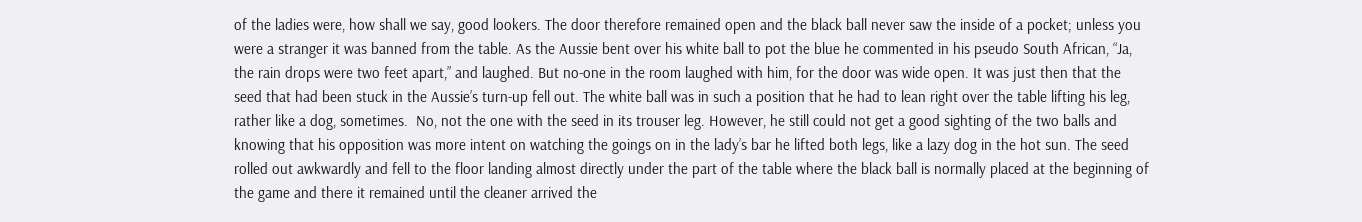of the ladies were, how shall we say, good lookers. The door therefore remained open and the black ball never saw the inside of a pocket; unless you were a stranger it was banned from the table. As the Aussie bent over his white ball to pot the blue he commented in his pseudo South African, “Ja, the rain drops were two feet apart,” and laughed. But no-one in the room laughed with him, for the door was wide open. It was just then that the seed that had been stuck in the Aussie’s turn-up fell out. The white ball was in such a position that he had to lean right over the table lifting his leg, rather like a dog, sometimes.  No, not the one with the seed in its trouser leg. However, he still could not get a good sighting of the two balls and knowing that his opposition was more intent on watching the goings on in the lady’s bar he lifted both legs, like a lazy dog in the hot sun. The seed rolled out awkwardly and fell to the floor landing almost directly under the part of the table where the black ball is normally placed at the beginning of the game and there it remained until the cleaner arrived the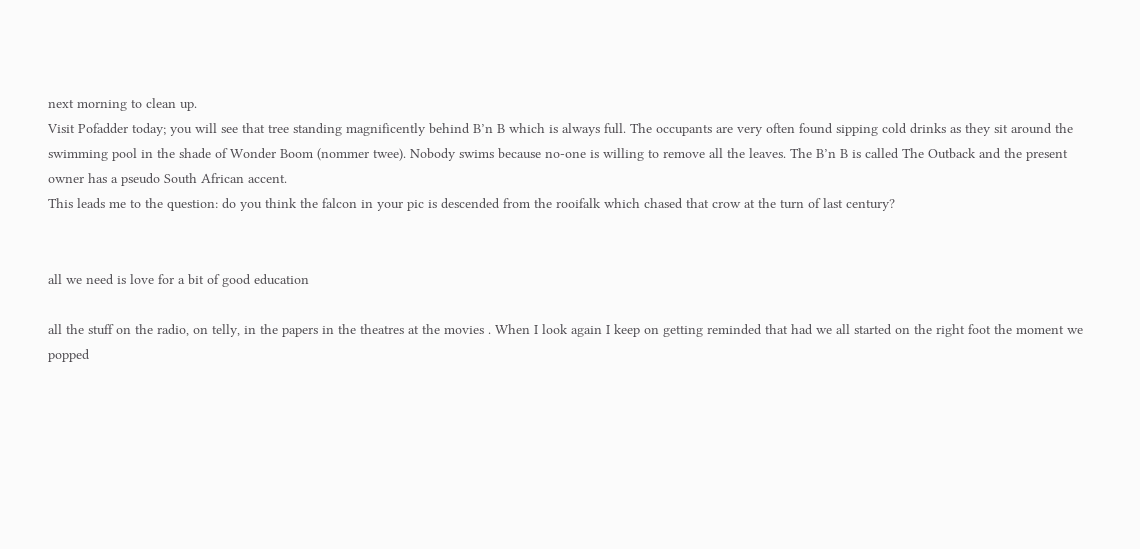next morning to clean up.
Visit Pofadder today; you will see that tree standing magnificently behind B’n B which is always full. The occupants are very often found sipping cold drinks as they sit around the swimming pool in the shade of Wonder Boom (nommer twee). Nobody swims because no-one is willing to remove all the leaves. The B’n B is called The Outback and the present owner has a pseudo South African accent.
This leads me to the question: do you think the falcon in your pic is descended from the rooifalk which chased that crow at the turn of last century?


all we need is love for a bit of good education

all the stuff on the radio, on telly, in the papers in the theatres at the movies . When I look again I keep on getting reminded that had we all started on the right foot the moment we popped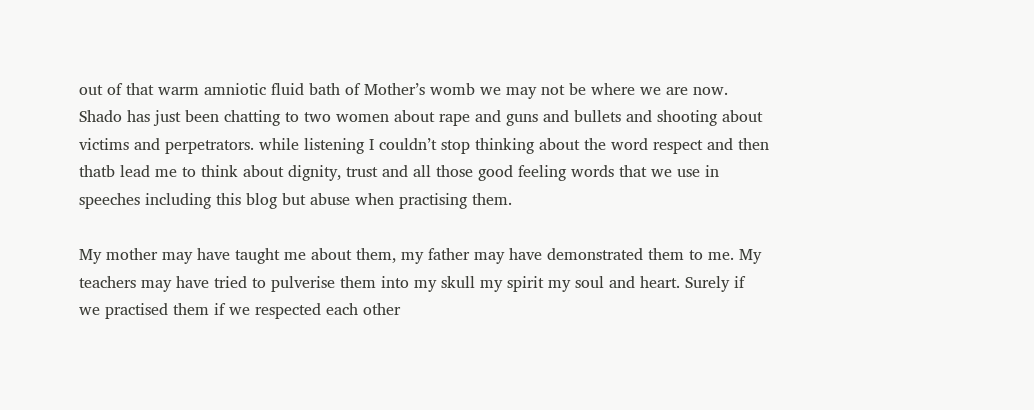out of that warm amniotic fluid bath of Mother’s womb we may not be where we are now. Shado has just been chatting to two women about rape and guns and bullets and shooting about victims and perpetrators. while listening I couldn’t stop thinking about the word respect and then thatb lead me to think about dignity, trust and all those good feeling words that we use in speeches including this blog but abuse when practising them.

My mother may have taught me about them, my father may have demonstrated them to me. My teachers may have tried to pulverise them into my skull my spirit my soul and heart. Surely if we practised them if we respected each other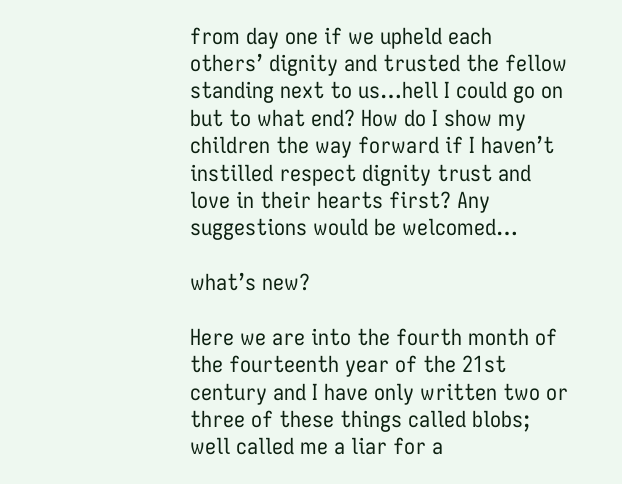from day one if we upheld each others’ dignity and trusted the fellow standing next to us…hell I could go on but to what end? How do I show my children the way forward if I haven’t instilled respect dignity trust and love in their hearts first? Any suggestions would be welcomed…

what’s new?

Here we are into the fourth month of the fourteenth year of the 21st century and I have only written two or three of these things called blobs; well called me a liar for a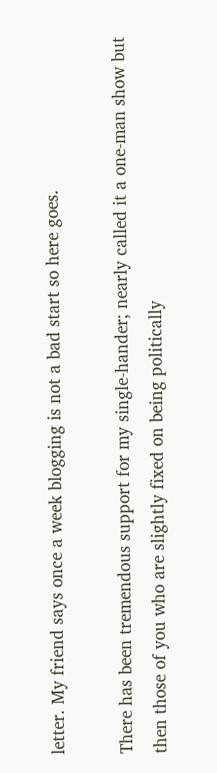letter. My friend says once a week blogging is not a bad start so here goes.

There has been tremendous support for my single-hander; nearly called it a one-man show but then those of you who are slightly fixed on being politically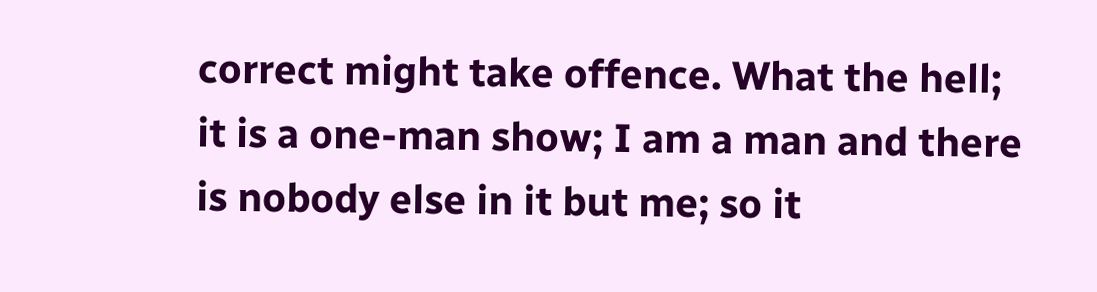correct might take offence. What the hell; it is a one-man show; I am a man and there is nobody else in it but me; so it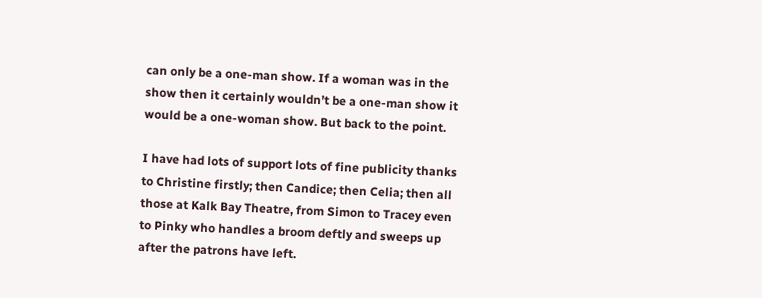can only be a one-man show. If a woman was in the show then it certainly wouldn’t be a one-man show it would be a one-woman show. But back to the point.

I have had lots of support lots of fine publicity thanks to Christine firstly; then Candice; then Celia; then all those at Kalk Bay Theatre, from Simon to Tracey even to Pinky who handles a broom deftly and sweeps up after the patrons have left.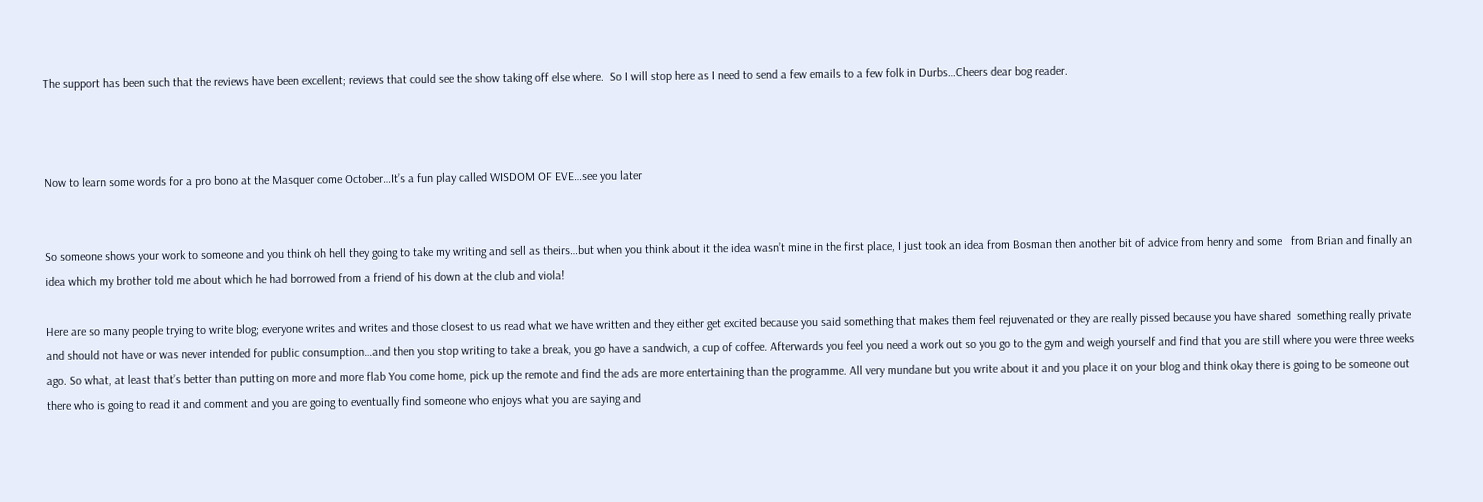The support has been such that the reviews have been excellent; reviews that could see the show taking off else where.  So I will stop here as I need to send a few emails to a few folk in Durbs…Cheers dear bog reader.



Now to learn some words for a pro bono at the Masquer come October…It’s a fun play called WISDOM OF EVE…see you later


So someone shows your work to someone and you think oh hell they going to take my writing and sell as theirs…but when you think about it the idea wasn’t mine in the first place, I just took an idea from Bosman then another bit of advice from henry and some   from Brian and finally an idea which my brother told me about which he had borrowed from a friend of his down at the club and viola!

Here are so many people trying to write blog; everyone writes and writes and those closest to us read what we have written and they either get excited because you said something that makes them feel rejuvenated or they are really pissed because you have shared  something really private and should not have or was never intended for public consumption…and then you stop writing to take a break, you go have a sandwich, a cup of coffee. Afterwards you feel you need a work out so you go to the gym and weigh yourself and find that you are still where you were three weeks ago. So what, at least that’s better than putting on more and more flab You come home, pick up the remote and find the ads are more entertaining than the programme. All very mundane but you write about it and you place it on your blog and think okay there is going to be someone out there who is going to read it and comment and you are going to eventually find someone who enjoys what you are saying and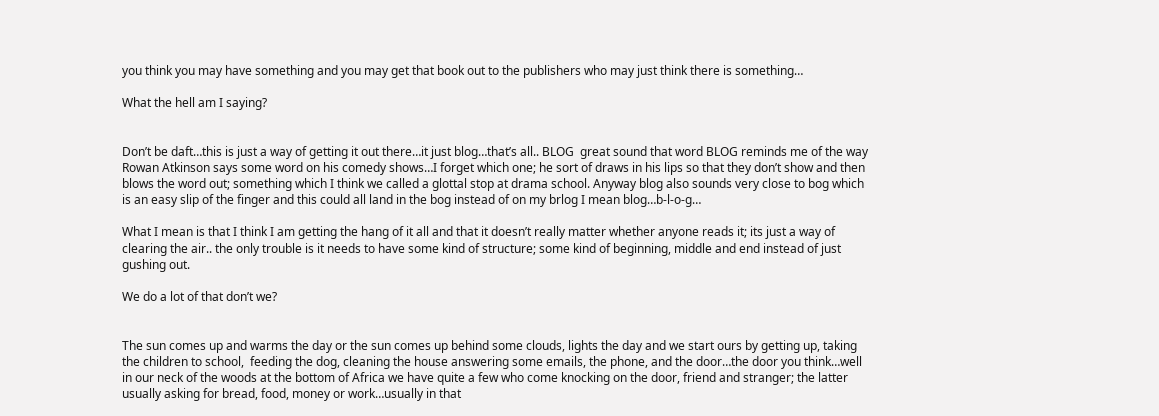you think you may have something and you may get that book out to the publishers who may just think there is something…

What the hell am I saying?


Don’t be daft…this is just a way of getting it out there…it just blog…that’s all.. BLOG  great sound that word BLOG reminds me of the way Rowan Atkinson says some word on his comedy shows…I forget which one; he sort of draws in his lips so that they don’t show and then blows the word out; something which I think we called a glottal stop at drama school. Anyway blog also sounds very close to bog which is an easy slip of the finger and this could all land in the bog instead of on my brlog I mean blog…b-l-o-g…

What I mean is that I think I am getting the hang of it all and that it doesn’t really matter whether anyone reads it; its just a way of clearing the air.. the only trouble is it needs to have some kind of structure; some kind of beginning, middle and end instead of just gushing out.

We do a lot of that don’t we?


The sun comes up and warms the day or the sun comes up behind some clouds, lights the day and we start ours by getting up, taking the children to school,  feeding the dog, cleaning the house answering some emails, the phone, and the door…the door you think…well in our neck of the woods at the bottom of Africa we have quite a few who come knocking on the door, friend and stranger; the latter usually asking for bread, food, money or work…usually in that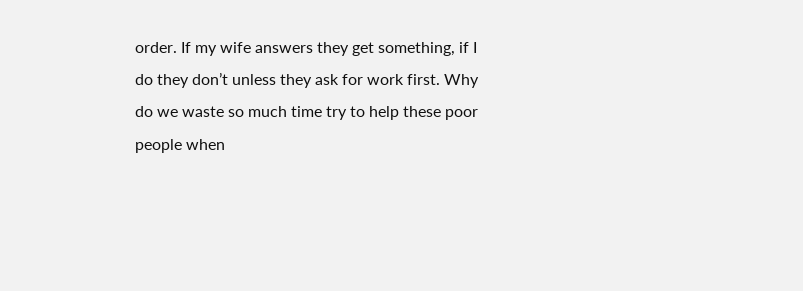order. If my wife answers they get something, if I do they don’t unless they ask for work first. Why do we waste so much time try to help these poor people when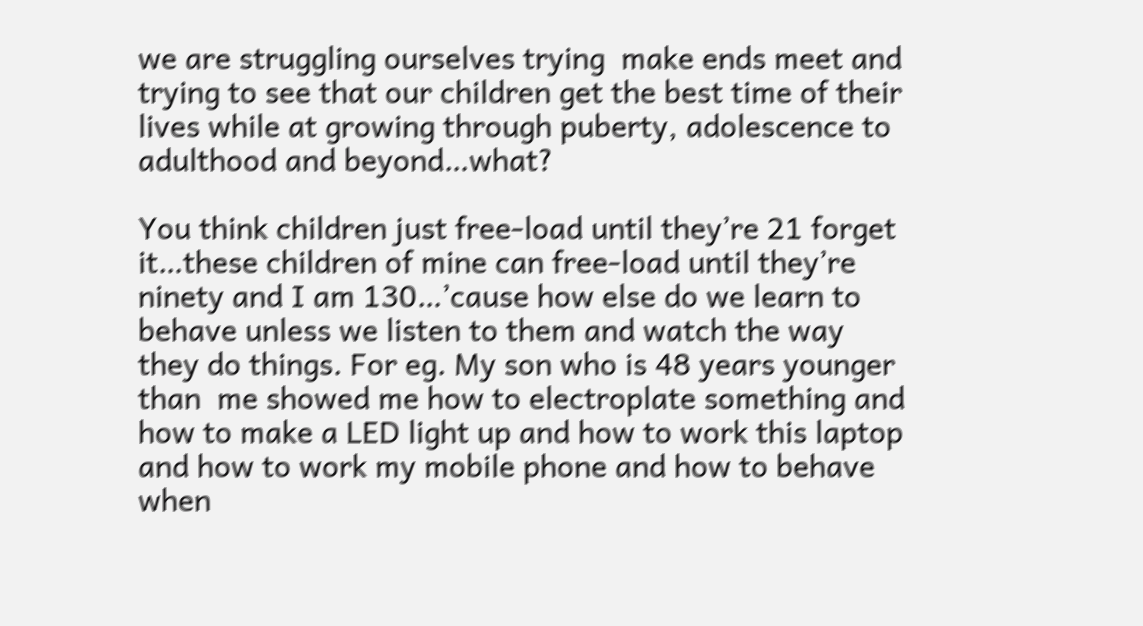we are struggling ourselves trying  make ends meet and trying to see that our children get the best time of their lives while at growing through puberty, adolescence to adulthood and beyond…what?

You think children just free-load until they’re 21 forget it…these children of mine can free-load until they’re ninety and I am 130…’cause how else do we learn to behave unless we listen to them and watch the way they do things. For eg. My son who is 48 years younger than  me showed me how to electroplate something and how to make a LED light up and how to work this laptop and how to work my mobile phone and how to behave when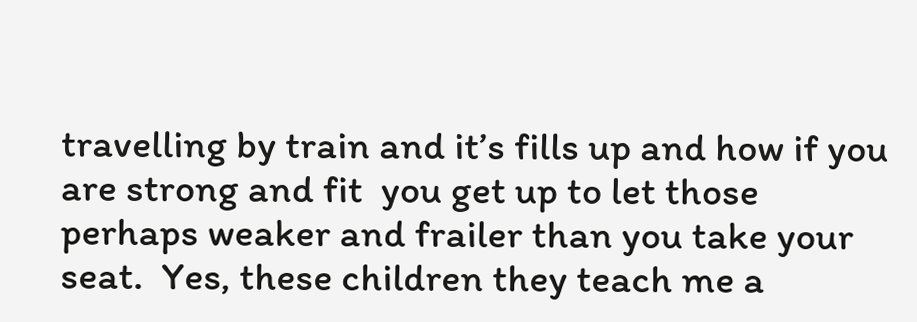travelling by train and it’s fills up and how if you are strong and fit  you get up to let those perhaps weaker and frailer than you take your seat.  Yes, these children they teach me a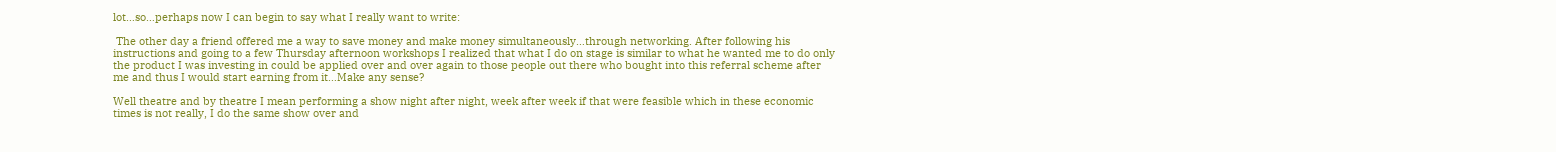lot…so…perhaps now I can begin to say what I really want to write:

 The other day a friend offered me a way to save money and make money simultaneously…through networking. After following his instructions and going to a few Thursday afternoon workshops I realized that what I do on stage is similar to what he wanted me to do only the product I was investing in could be applied over and over again to those people out there who bought into this referral scheme after me and thus I would start earning from it…Make any sense?

Well theatre and by theatre I mean performing a show night after night, week after week if that were feasible which in these economic times is not really, I do the same show over and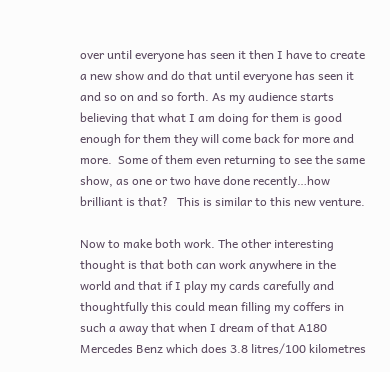over until everyone has seen it then I have to create a new show and do that until everyone has seen it and so on and so forth. As my audience starts believing that what I am doing for them is good enough for them they will come back for more and more.  Some of them even returning to see the same show, as one or two have done recently…how brilliant is that?   This is similar to this new venture.

Now to make both work. The other interesting thought is that both can work anywhere in the world and that if I play my cards carefully and thoughtfully this could mean filling my coffers in such a away that when I dream of that A180  Mercedes Benz which does 3.8 litres/100 kilometres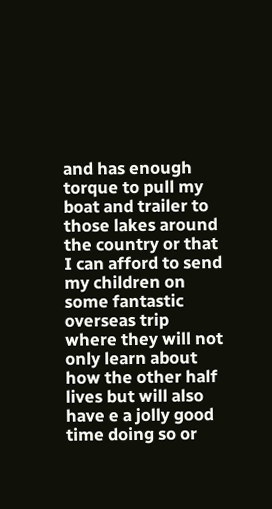and has enough torque to pull my boat and trailer to those lakes around the country or that I can afford to send my children on some fantastic overseas trip where they will not only learn about how the other half lives but will also have e a jolly good time doing so or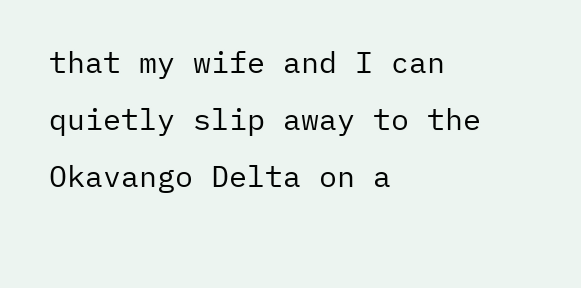that my wife and I can quietly slip away to the Okavango Delta on a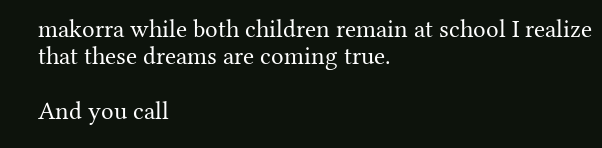makorra while both children remain at school I realize that these dreams are coming true.

And you call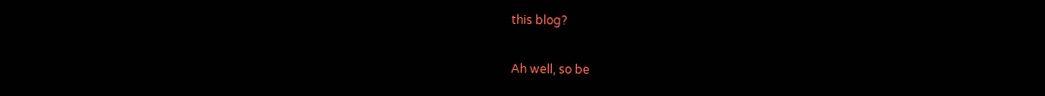this blog?

Ah well, so be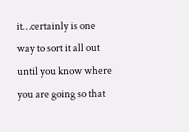it…certainly is one way to sort it all out until you know where you are going so that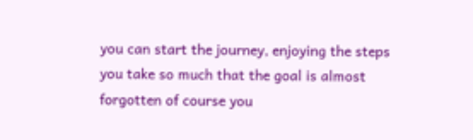you can start the journey, enjoying the steps you take so much that the goal is almost forgotten of course you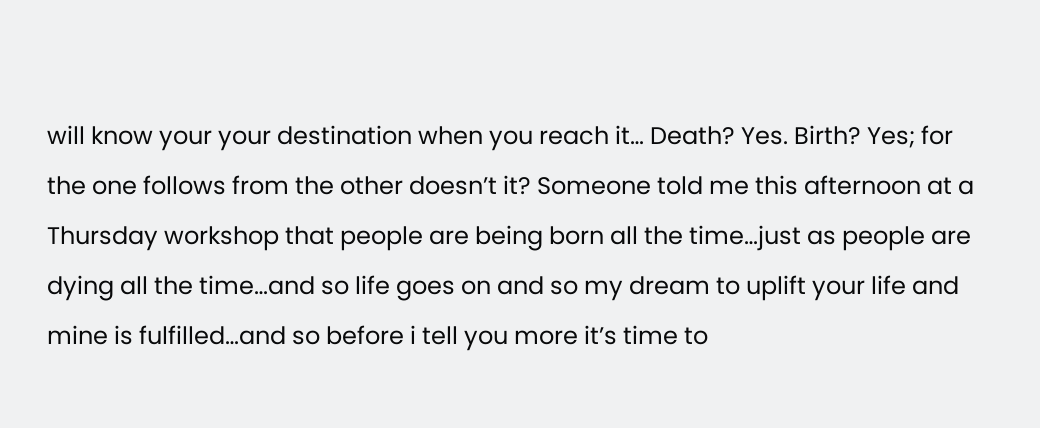will know your your destination when you reach it… Death? Yes. Birth? Yes; for the one follows from the other doesn’t it? Someone told me this afternoon at a Thursday workshop that people are being born all the time…just as people are dying all the time…and so life goes on and so my dream to uplift your life and mine is fulfilled…and so before i tell you more it’s time to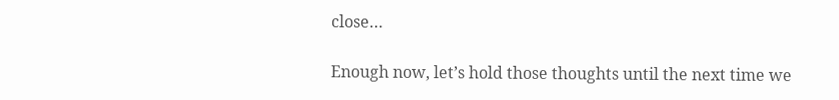close…

Enough now, let’s hold those thoughts until the next time we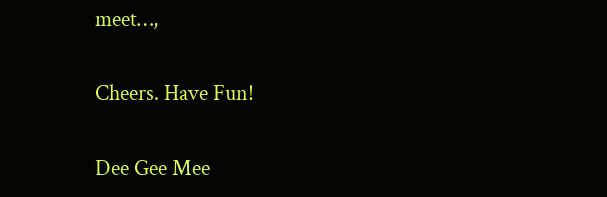meet…,

Cheers. Have Fun!

Dee Gee Mee